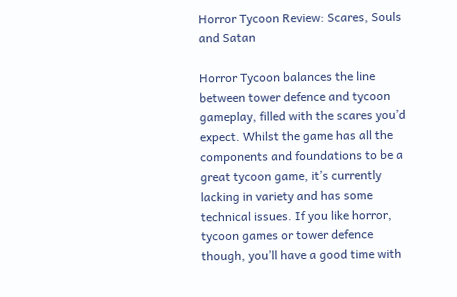Horror Tycoon Review: Scares, Souls and Satan

Horror Tycoon balances the line between tower defence and tycoon gameplay, filled with the scares you’d expect. Whilst the game has all the components and foundations to be a great tycoon game, it’s currently lacking in variety and has some technical issues. If you like horror, tycoon games or tower defence though, you’ll have a good time with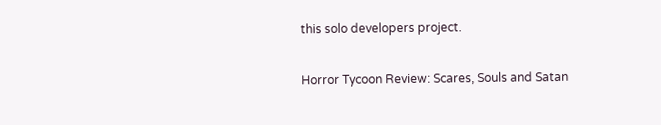this solo developers project.

Horror Tycoon Review: Scares, Souls and Satan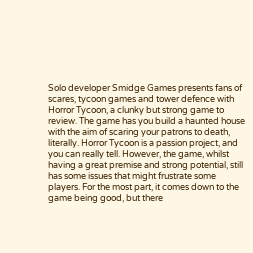Solo developer Smidge Games presents fans of scares, tycoon games and tower defence with Horror Tycoon, a clunky but strong game to review. The game has you build a haunted house with the aim of scaring your patrons to death, literally. Horror Tycoon is a passion project, and you can really tell. However, the game, whilst having a great premise and strong potential, still has some issues that might frustrate some players. For the most part, it comes down to the game being good, but there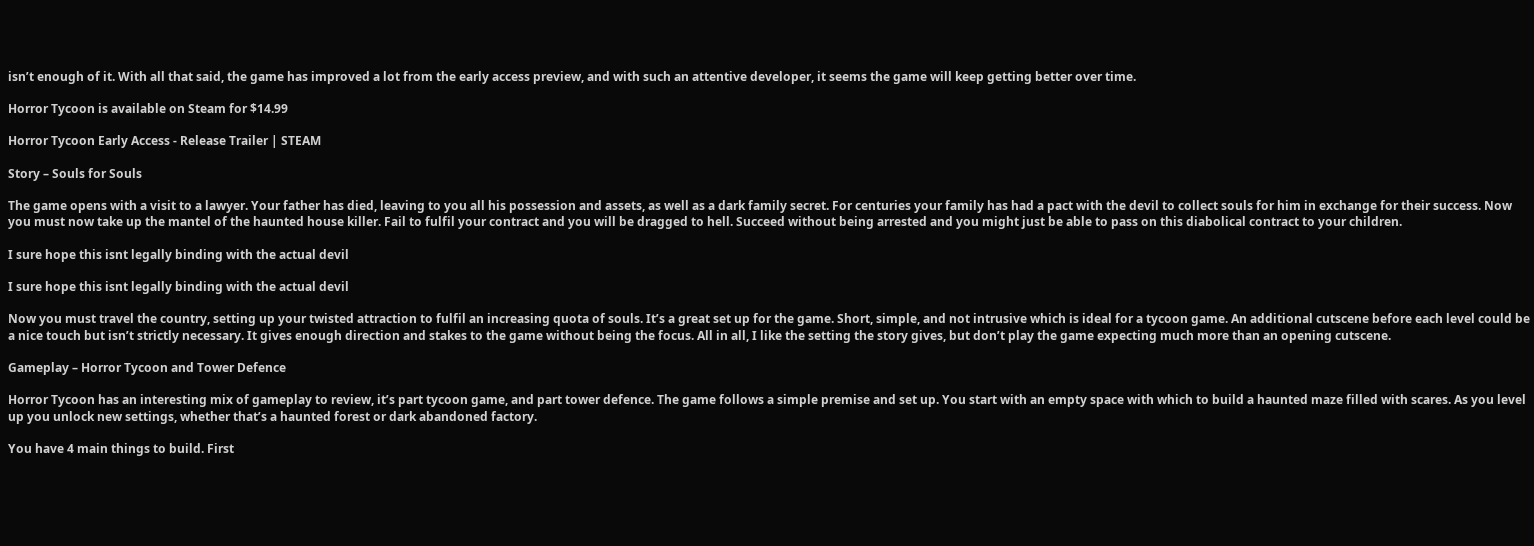isn’t enough of it. With all that said, the game has improved a lot from the early access preview, and with such an attentive developer, it seems the game will keep getting better over time.

Horror Tycoon is available on Steam for $14.99

Horror Tycoon Early Access - Release Trailer | STEAM

Story – Souls for Souls

The game opens with a visit to a lawyer. Your father has died, leaving to you all his possession and assets, as well as a dark family secret. For centuries your family has had a pact with the devil to collect souls for him in exchange for their success. Now you must now take up the mantel of the haunted house killer. Fail to fulfil your contract and you will be dragged to hell. Succeed without being arrested and you might just be able to pass on this diabolical contract to your children.

I sure hope this isnt legally binding with the actual devil

I sure hope this isnt legally binding with the actual devil

Now you must travel the country, setting up your twisted attraction to fulfil an increasing quota of souls. It’s a great set up for the game. Short, simple, and not intrusive which is ideal for a tycoon game. An additional cutscene before each level could be a nice touch but isn’t strictly necessary. It gives enough direction and stakes to the game without being the focus. All in all, I like the setting the story gives, but don’t play the game expecting much more than an opening cutscene.

Gameplay – Horror Tycoon and Tower Defence

Horror Tycoon has an interesting mix of gameplay to review, it’s part tycoon game, and part tower defence. The game follows a simple premise and set up. You start with an empty space with which to build a haunted maze filled with scares. As you level up you unlock new settings, whether that’s a haunted forest or dark abandoned factory.

You have 4 main things to build. First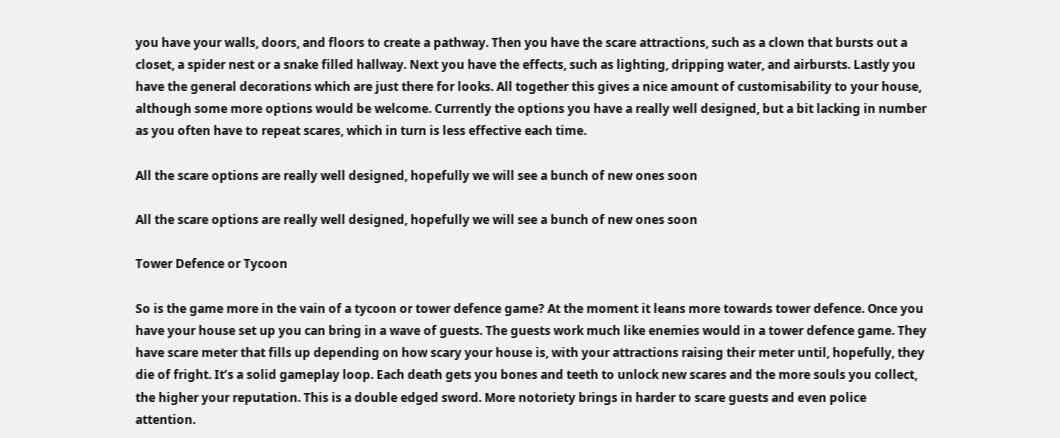you have your walls, doors, and floors to create a pathway. Then you have the scare attractions, such as a clown that bursts out a closet, a spider nest or a snake filled hallway. Next you have the effects, such as lighting, dripping water, and airbursts. Lastly you have the general decorations which are just there for looks. All together this gives a nice amount of customisability to your house, although some more options would be welcome. Currently the options you have a really well designed, but a bit lacking in number as you often have to repeat scares, which in turn is less effective each time.

All the scare options are really well designed, hopefully we will see a bunch of new ones soon

All the scare options are really well designed, hopefully we will see a bunch of new ones soon

Tower Defence or Tycoon

So is the game more in the vain of a tycoon or tower defence game? At the moment it leans more towards tower defence. Once you have your house set up you can bring in a wave of guests. The guests work much like enemies would in a tower defence game. They have scare meter that fills up depending on how scary your house is, with your attractions raising their meter until, hopefully, they die of fright. It’s a solid gameplay loop. Each death gets you bones and teeth to unlock new scares and the more souls you collect, the higher your reputation. This is a double edged sword. More notoriety brings in harder to scare guests and even police attention.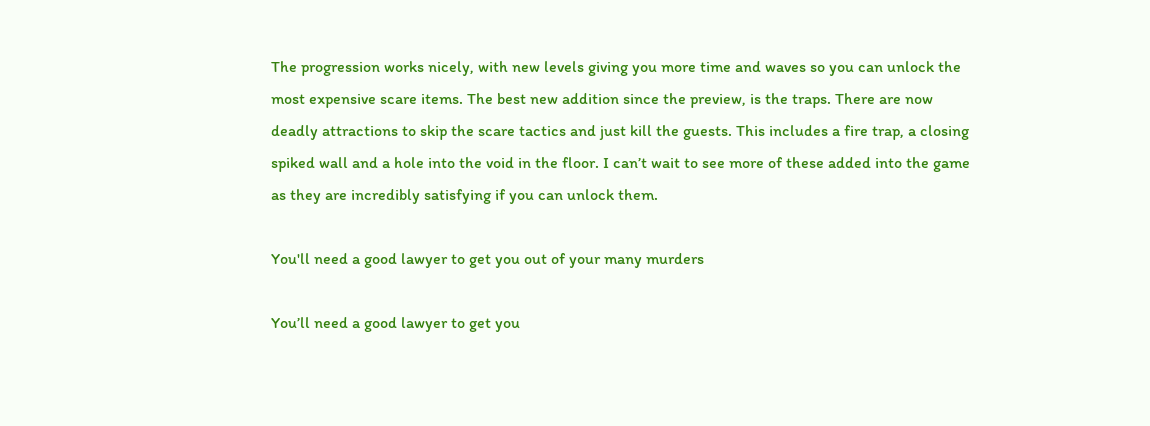The progression works nicely, with new levels giving you more time and waves so you can unlock the most expensive scare items. The best new addition since the preview, is the traps. There are now deadly attractions to skip the scare tactics and just kill the guests. This includes a fire trap, a closing spiked wall and a hole into the void in the floor. I can’t wait to see more of these added into the game as they are incredibly satisfying if you can unlock them.

You'll need a good lawyer to get you out of your many murders

You’ll need a good lawyer to get you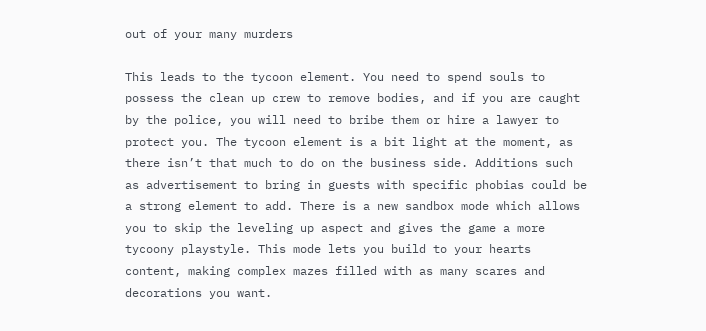out of your many murders

This leads to the tycoon element. You need to spend souls to possess the clean up crew to remove bodies, and if you are caught by the police, you will need to bribe them or hire a lawyer to protect you. The tycoon element is a bit light at the moment, as there isn’t that much to do on the business side. Additions such as advertisement to bring in guests with specific phobias could be a strong element to add. There is a new sandbox mode which allows you to skip the leveling up aspect and gives the game a more tycoony playstyle. This mode lets you build to your hearts content, making complex mazes filled with as many scares and decorations you want.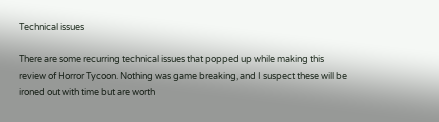Technical issues

There are some recurring technical issues that popped up while making this review of Horror Tycoon. Nothing was game breaking, and I suspect these will be ironed out with time but are worth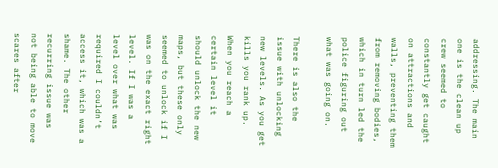addressing. The main one is the clean up crew seemed to constantly get caught on attractions and walls, preventing them from removing bodies, which in turn led the police figuring out what was going on.

There is also the issue with unlocking new levels. As you get kills you rank up. When you reach a certain level it should unlock the new maps, but these only seemed to unlock if I was on the exact right level. If I was a level over what was required I couldn’t access it, which was a shame. The other recurring issue was not being able to move scares after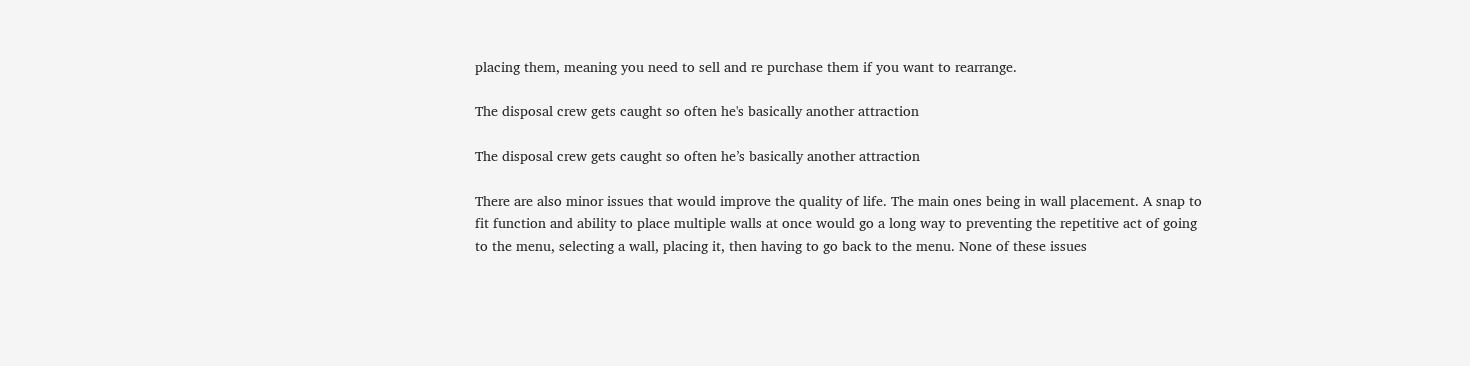placing them, meaning you need to sell and re purchase them if you want to rearrange.

The disposal crew gets caught so often he's basically another attraction

The disposal crew gets caught so often he’s basically another attraction

There are also minor issues that would improve the quality of life. The main ones being in wall placement. A snap to fit function and ability to place multiple walls at once would go a long way to preventing the repetitive act of going to the menu, selecting a wall, placing it, then having to go back to the menu. None of these issues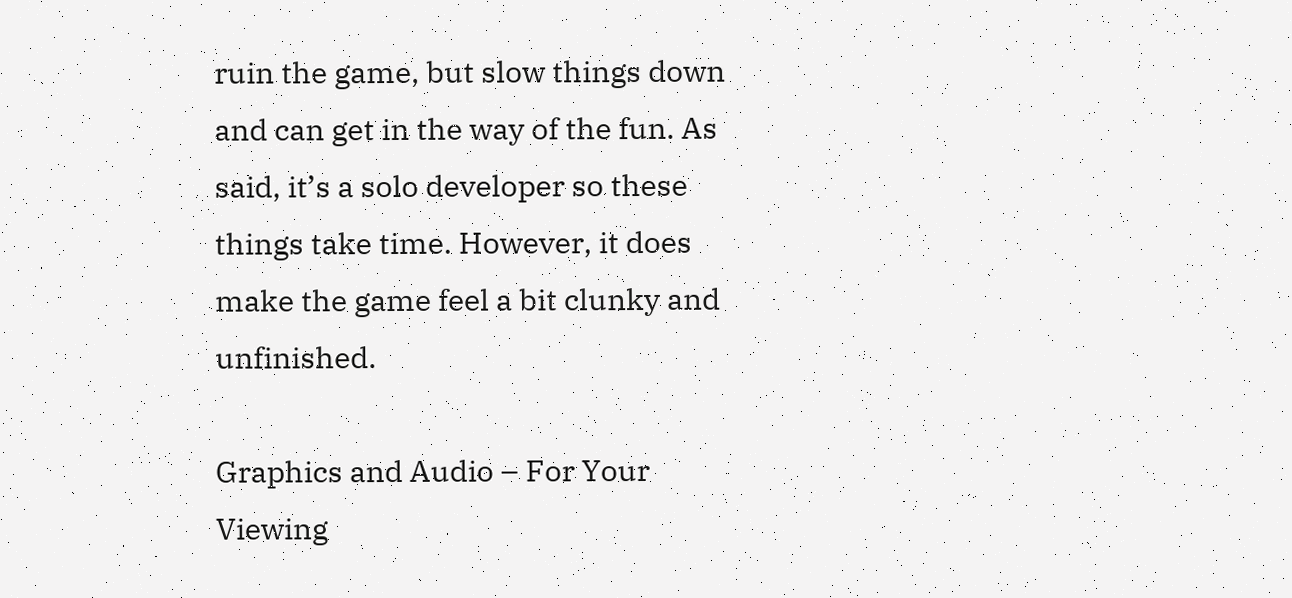ruin the game, but slow things down and can get in the way of the fun. As said, it’s a solo developer so these things take time. However, it does make the game feel a bit clunky and unfinished.

Graphics and Audio – For Your Viewing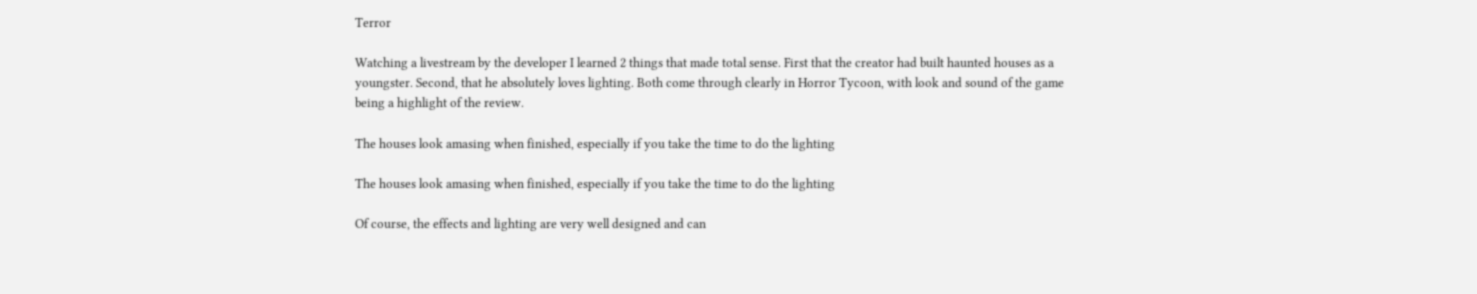Terror

Watching a livestream by the developer I learned 2 things that made total sense. First that the creator had built haunted houses as a youngster. Second, that he absolutely loves lighting. Both come through clearly in Horror Tycoon, with look and sound of the game being a highlight of the review.

The houses look amasing when finished, especially if you take the time to do the lighting

The houses look amasing when finished, especially if you take the time to do the lighting

Of course, the effects and lighting are very well designed and can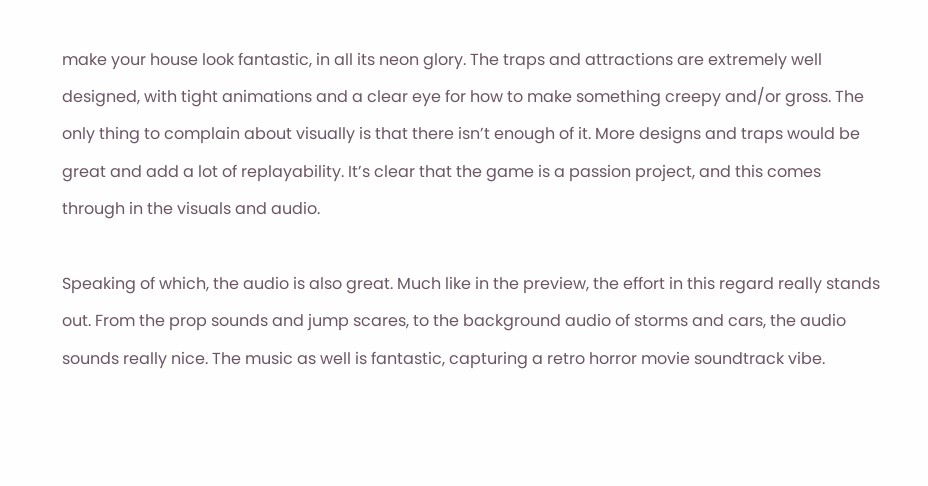make your house look fantastic, in all its neon glory. The traps and attractions are extremely well designed, with tight animations and a clear eye for how to make something creepy and/or gross. The only thing to complain about visually is that there isn’t enough of it. More designs and traps would be great and add a lot of replayability. It’s clear that the game is a passion project, and this comes through in the visuals and audio.

Speaking of which, the audio is also great. Much like in the preview, the effort in this regard really stands out. From the prop sounds and jump scares, to the background audio of storms and cars, the audio sounds really nice. The music as well is fantastic, capturing a retro horror movie soundtrack vibe.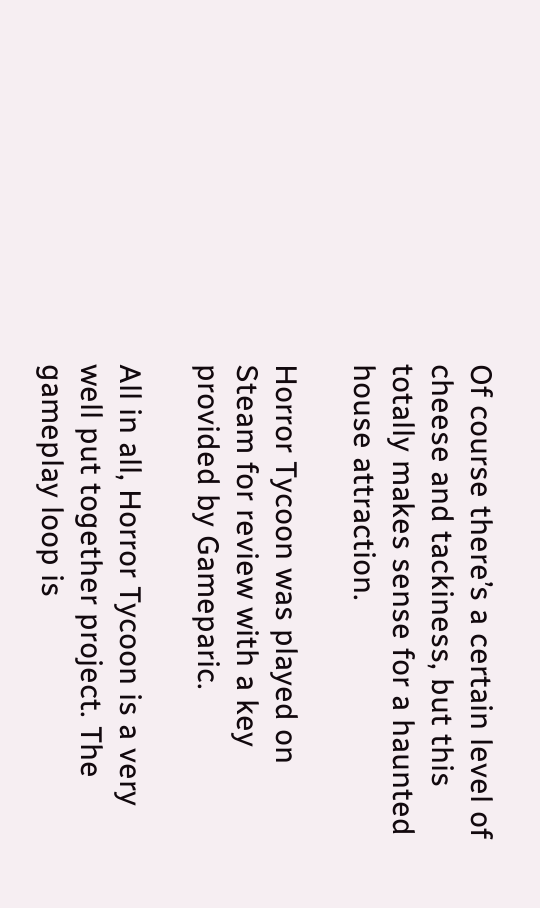Of course there’s a certain level of cheese and tackiness, but this totally makes sense for a haunted house attraction.

Horror Tycoon was played on Steam for review with a key provided by Gameparic.

All in all, Horror Tycoon is a very well put together project. The gameplay loop is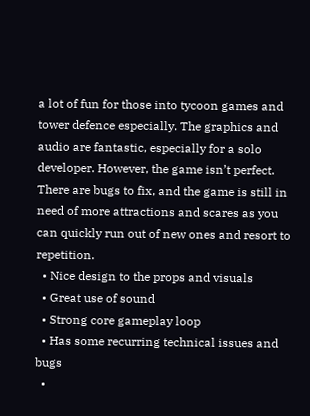a lot of fun for those into tycoon games and tower defence especially. The graphics and audio are fantastic, especially for a solo developer. However, the game isn’t perfect. There are bugs to fix, and the game is still in need of more attractions and scares as you can quickly run out of new ones and resort to repetition.
  • Nice design to the props and visuals
  • Great use of sound
  • Strong core gameplay loop
  • Has some recurring technical issues and bugs
  •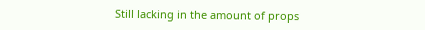Still lacking in the amount of props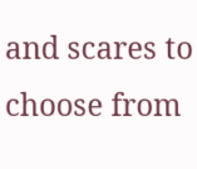and scares to choose from